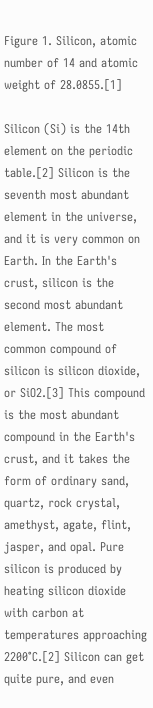Figure 1. Silicon, atomic number of 14 and atomic weight of 28.0855.[1]

Silicon (Si) is the 14th element on the periodic table.[2] Silicon is the seventh most abundant element in the universe, and it is very common on Earth. In the Earth's crust, silicon is the second most abundant element. The most common compound of silicon is silicon dioxide, or SiO2.[3] This compound is the most abundant compound in the Earth's crust, and it takes the form of ordinary sand, quartz, rock crystal, amethyst, agate, flint, jasper, and opal. Pure silicon is produced by heating silicon dioxide with carbon at temperatures approaching 2200°C.[2] Silicon can get quite pure, and even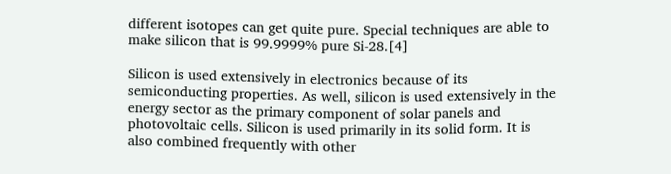different isotopes can get quite pure. Special techniques are able to make silicon that is 99.9999% pure Si-28.[4]

Silicon is used extensively in electronics because of its semiconducting properties. As well, silicon is used extensively in the energy sector as the primary component of solar panels and photovoltaic cells. Silicon is used primarily in its solid form. It is also combined frequently with other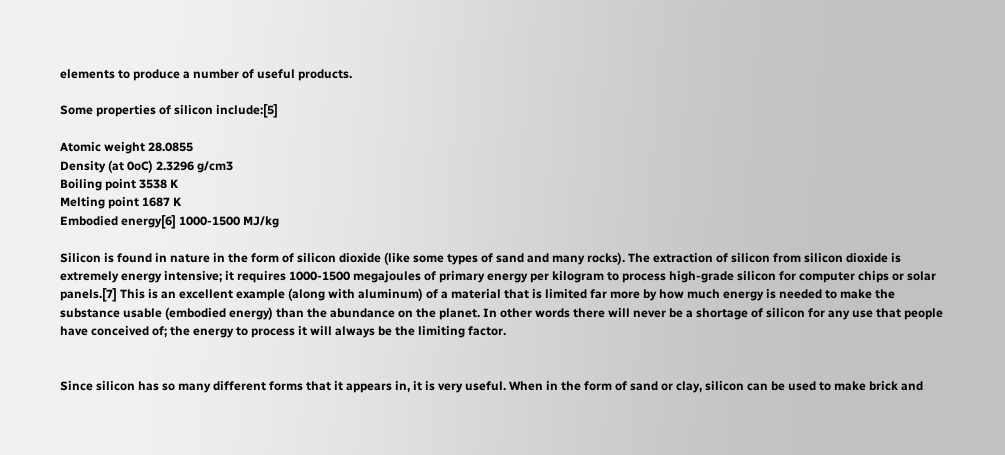elements to produce a number of useful products.

Some properties of silicon include:[5]

Atomic weight 28.0855
Density (at 0oC) 2.3296 g/cm3
Boiling point 3538 K
Melting point 1687 K
Embodied energy[6] 1000-1500 MJ/kg

Silicon is found in nature in the form of silicon dioxide (like some types of sand and many rocks). The extraction of silicon from silicon dioxide is extremely energy intensive; it requires 1000-1500 megajoules of primary energy per kilogram to process high-grade silicon for computer chips or solar panels.[7] This is an excellent example (along with aluminum) of a material that is limited far more by how much energy is needed to make the substance usable (embodied energy) than the abundance on the planet. In other words there will never be a shortage of silicon for any use that people have conceived of; the energy to process it will always be the limiting factor.


Since silicon has so many different forms that it appears in, it is very useful. When in the form of sand or clay, silicon can be used to make brick and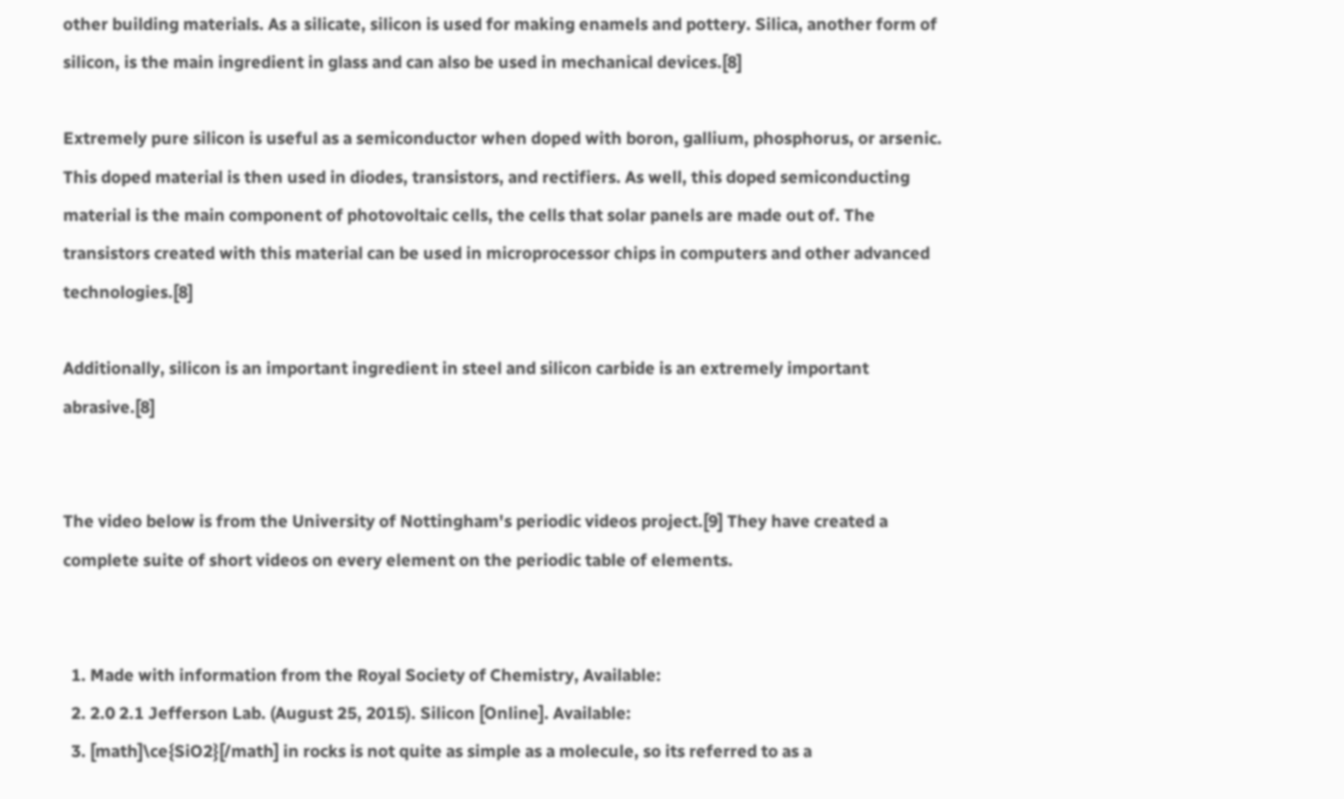other building materials. As a silicate, silicon is used for making enamels and pottery. Silica, another form of silicon, is the main ingredient in glass and can also be used in mechanical devices.[8]

Extremely pure silicon is useful as a semiconductor when doped with boron, gallium, phosphorus, or arsenic. This doped material is then used in diodes, transistors, and rectifiers. As well, this doped semiconducting material is the main component of photovoltaic cells, the cells that solar panels are made out of. The transistors created with this material can be used in microprocessor chips in computers and other advanced technologies.[8]

Additionally, silicon is an important ingredient in steel and silicon carbide is an extremely important abrasive.[8]


The video below is from the University of Nottingham's periodic videos project.[9] They have created a complete suite of short videos on every element on the periodic table of elements.


  1. Made with information from the Royal Society of Chemistry, Available:
  2. 2.0 2.1 Jefferson Lab. (August 25, 2015). Silicon [Online]. Available:
  3. [math]\ce{SiO2}[/math] in rocks is not quite as simple as a molecule, so its referred to as a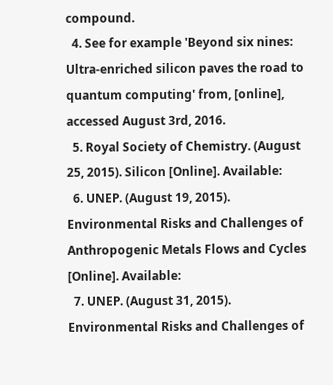compound.
  4. See for example 'Beyond six nines: Ultra-enriched silicon paves the road to quantum computing' from, [online], accessed August 3rd, 2016.
  5. Royal Society of Chemistry. (August 25, 2015). Silicon [Online]. Available:
  6. UNEP. (August 19, 2015). Environmental Risks and Challenges of Anthropogenic Metals Flows and Cycles [Online]. Available:
  7. UNEP. (August 31, 2015). Environmental Risks and Challenges of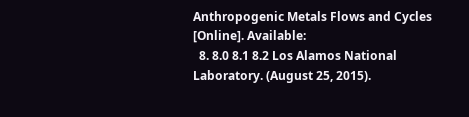Anthropogenic Metals Flows and Cycles [Online]. Available:
  8. 8.0 8.1 8.2 Los Alamos National Laboratory. (August 25, 2015).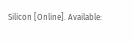Silicon [Online]. Available: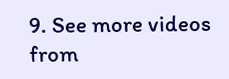9. See more videos from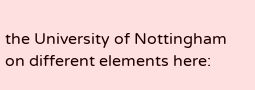the University of Nottingham on different elements here: